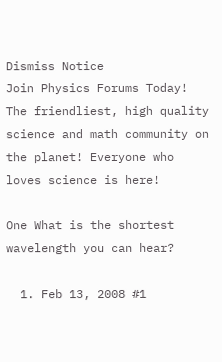Dismiss Notice
Join Physics Forums Today!
The friendliest, high quality science and math community on the planet! Everyone who loves science is here!

One What is the shortest wavelength you can hear?

  1. Feb 13, 2008 #1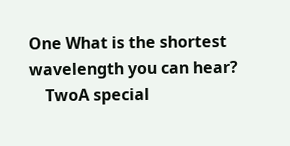One What is the shortest wavelength you can hear?
    TwoA special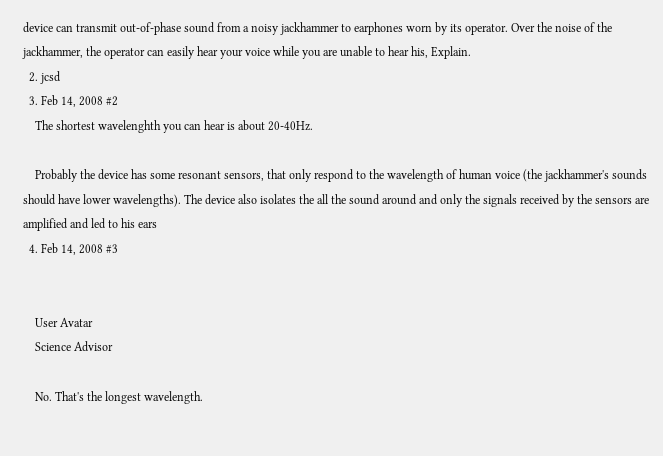device can transmit out-of-phase sound from a noisy jackhammer to earphones worn by its operator. Over the noise of the jackhammer, the operator can easily hear your voice while you are unable to hear his, Explain.
  2. jcsd
  3. Feb 14, 2008 #2
    The shortest wavelenghth you can hear is about 20-40Hz.

    Probably the device has some resonant sensors, that only respond to the wavelength of human voice (the jackhammer's sounds should have lower wavelengths). The device also isolates the all the sound around and only the signals received by the sensors are amplified and led to his ears
  4. Feb 14, 2008 #3


    User Avatar
    Science Advisor

    No. That's the longest wavelength.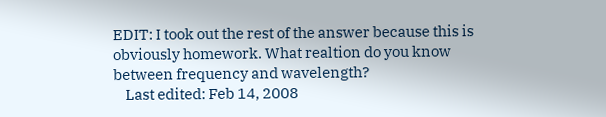EDIT: I took out the rest of the answer because this is obviously homework. What realtion do you know between frequency and wavelength?
    Last edited: Feb 14, 2008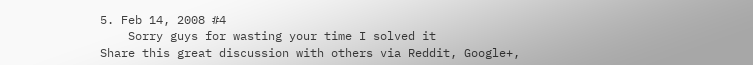5. Feb 14, 2008 #4
    Sorry guys for wasting your time I solved it
Share this great discussion with others via Reddit, Google+,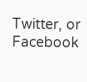Twitter, or Facebook